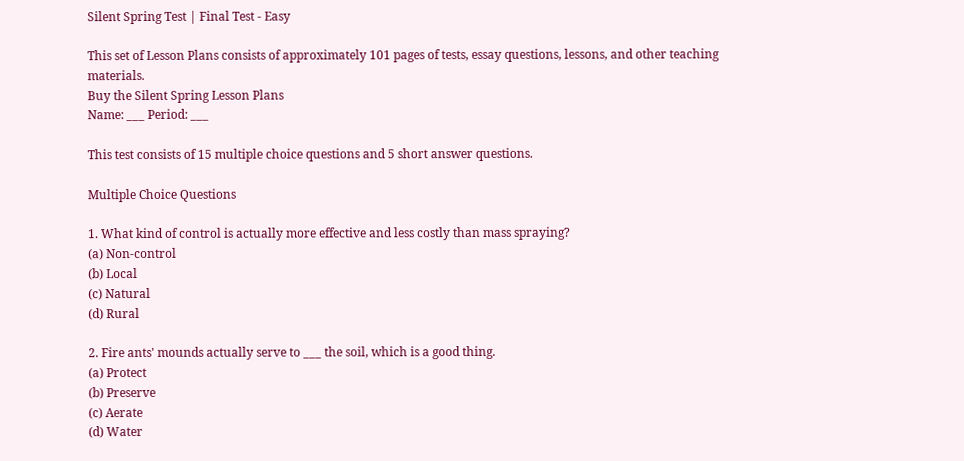Silent Spring Test | Final Test - Easy

This set of Lesson Plans consists of approximately 101 pages of tests, essay questions, lessons, and other teaching materials.
Buy the Silent Spring Lesson Plans
Name: ___ Period: ___

This test consists of 15 multiple choice questions and 5 short answer questions.

Multiple Choice Questions

1. What kind of control is actually more effective and less costly than mass spraying?
(a) Non-control
(b) Local
(c) Natural
(d) Rural

2. Fire ants' mounds actually serve to ___ the soil, which is a good thing.
(a) Protect
(b) Preserve
(c) Aerate
(d) Water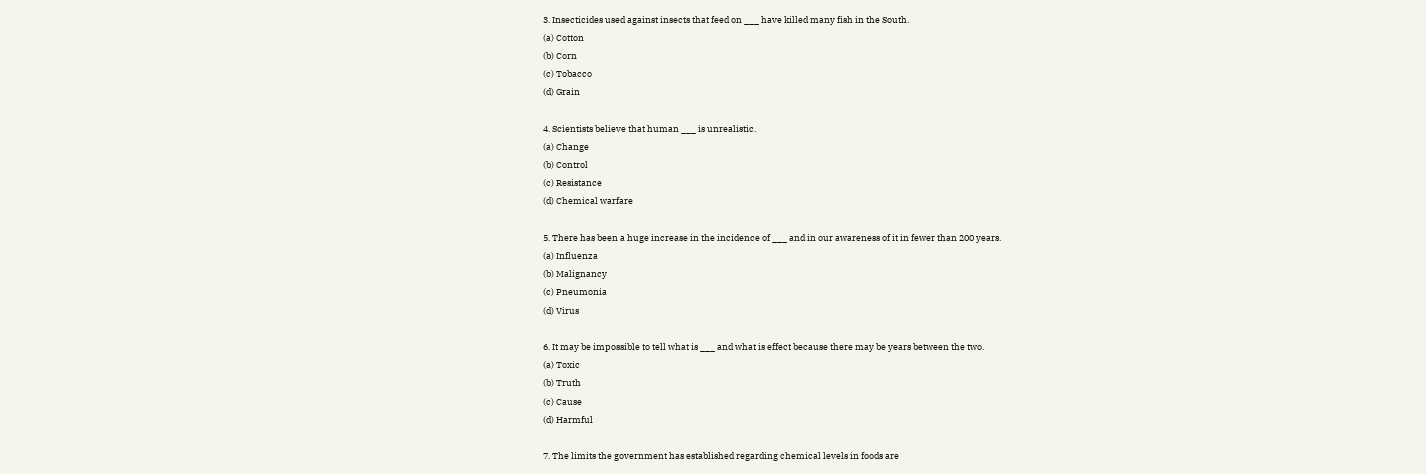3. Insecticides used against insects that feed on ___ have killed many fish in the South.
(a) Cotton
(b) Corn
(c) Tobacco
(d) Grain

4. Scientists believe that human ___ is unrealistic.
(a) Change
(b) Control
(c) Resistance
(d) Chemical warfare

5. There has been a huge increase in the incidence of ___ and in our awareness of it in fewer than 200 years.
(a) Influenza
(b) Malignancy
(c) Pneumonia
(d) Virus

6. It may be impossible to tell what is ___ and what is effect because there may be years between the two.
(a) Toxic
(b) Truth
(c) Cause
(d) Harmful

7. The limits the government has established regarding chemical levels in foods are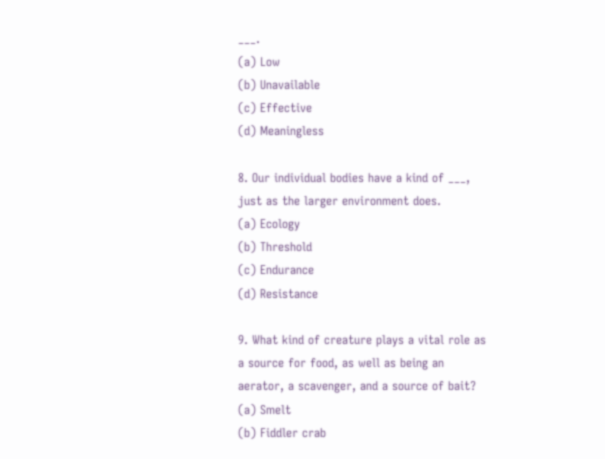___.
(a) Low
(b) Unavailable
(c) Effective
(d) Meaningless

8. Our individual bodies have a kind of ___, just as the larger environment does.
(a) Ecology
(b) Threshold
(c) Endurance
(d) Resistance

9. What kind of creature plays a vital role as a source for food, as well as being an aerator, a scavenger, and a source of bait?
(a) Smelt
(b) Fiddler crab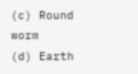(c) Round worm
(d) Earth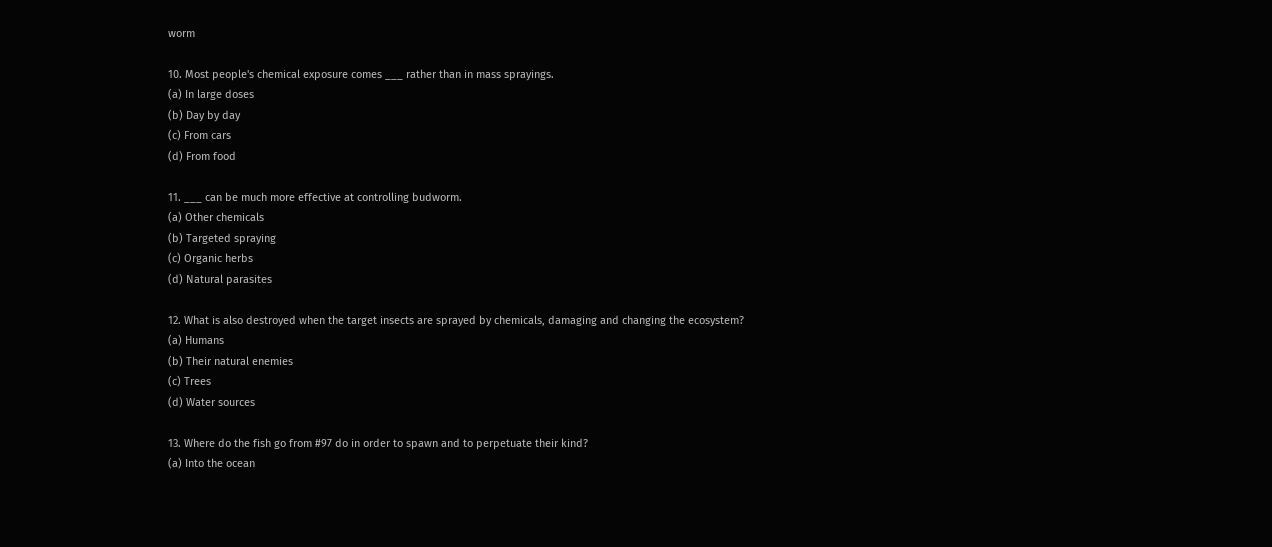worm

10. Most people's chemical exposure comes ___ rather than in mass sprayings.
(a) In large doses
(b) Day by day
(c) From cars
(d) From food

11. ___ can be much more effective at controlling budworm.
(a) Other chemicals
(b) Targeted spraying
(c) Organic herbs
(d) Natural parasites

12. What is also destroyed when the target insects are sprayed by chemicals, damaging and changing the ecosystem?
(a) Humans
(b) Their natural enemies
(c) Trees
(d) Water sources

13. Where do the fish go from #97 do in order to spawn and to perpetuate their kind?
(a) Into the ocean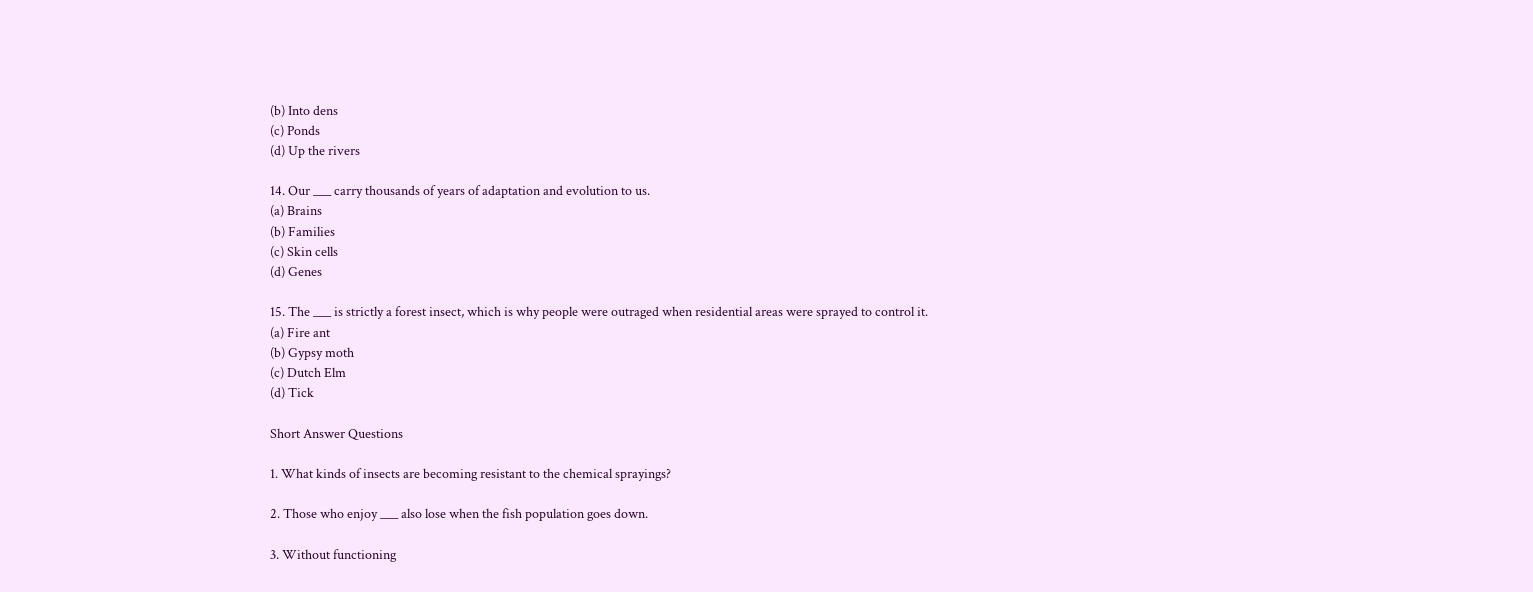(b) Into dens
(c) Ponds
(d) Up the rivers

14. Our ___ carry thousands of years of adaptation and evolution to us.
(a) Brains
(b) Families
(c) Skin cells
(d) Genes

15. The ___ is strictly a forest insect, which is why people were outraged when residential areas were sprayed to control it.
(a) Fire ant
(b) Gypsy moth
(c) Dutch Elm
(d) Tick

Short Answer Questions

1. What kinds of insects are becoming resistant to the chemical sprayings?

2. Those who enjoy ___ also lose when the fish population goes down.

3. Without functioning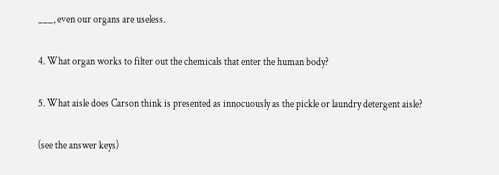___, even our organs are useless.

4. What organ works to filter out the chemicals that enter the human body?

5. What aisle does Carson think is presented as innocuously as the pickle or laundry detergent aisle?

(see the answer keys)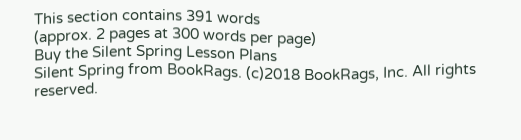This section contains 391 words
(approx. 2 pages at 300 words per page)
Buy the Silent Spring Lesson Plans
Silent Spring from BookRags. (c)2018 BookRags, Inc. All rights reserved.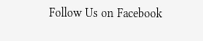Follow Us on Facebook